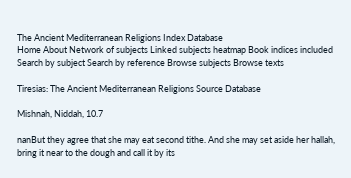The Ancient Mediterranean Religions Index Database
Home About Network of subjects Linked subjects heatmap Book indices included Search by subject Search by reference Browse subjects Browse texts

Tiresias: The Ancient Mediterranean Religions Source Database

Mishnah, Niddah, 10.7

nanBut they agree that she may eat second tithe. And she may set aside her hallah, bring it near to the dough and call it by its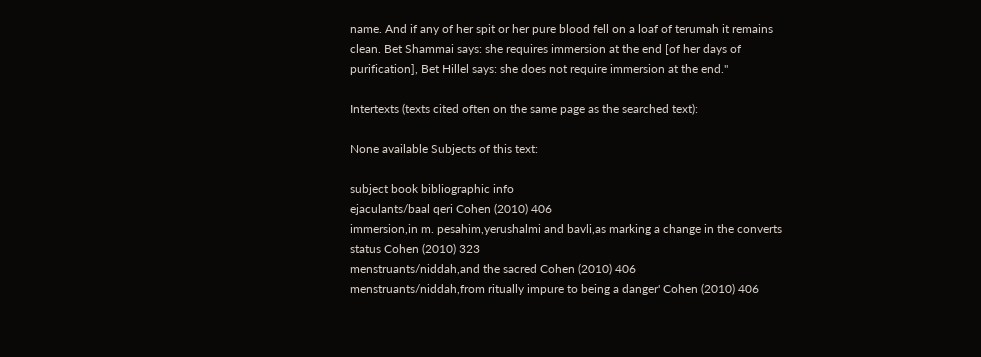name. And if any of her spit or her pure blood fell on a loaf of terumah it remains clean. Bet Shammai says: she requires immersion at the end [of her days of purification], Bet Hillel says: she does not require immersion at the end."

Intertexts (texts cited often on the same page as the searched text):

None available Subjects of this text:

subject book bibliographic info
ejaculants/baal qeri Cohen (2010) 406
immersion,in m. pesahim,yerushalmi and bavli,as marking a change in the converts status Cohen (2010) 323
menstruants/niddah,and the sacred Cohen (2010) 406
menstruants/niddah,from ritually impure to being a danger' Cohen (2010) 406